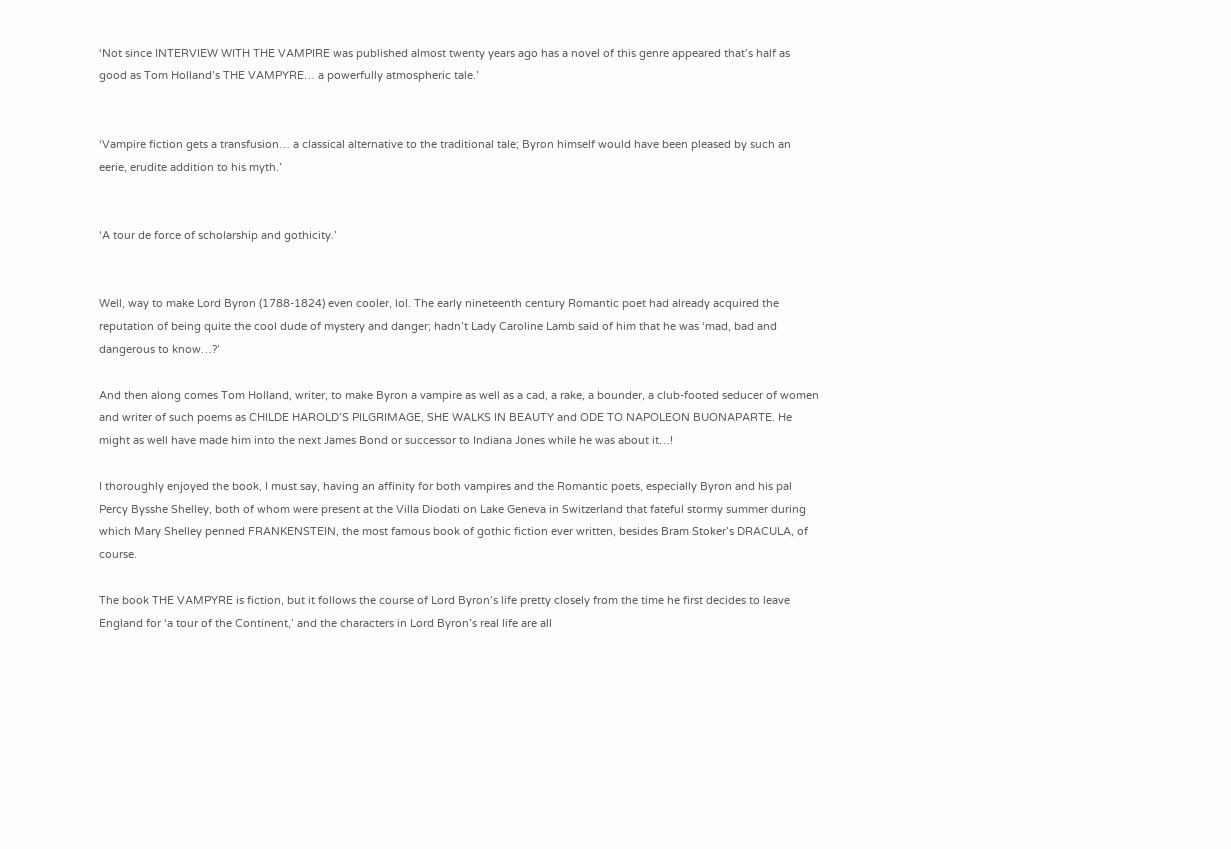‘Not since INTERVIEW WITH THE VAMPIRE was published almost twenty years ago has a novel of this genre appeared that’s half as good as Tom Holland’s THE VAMPYRE… a powerfully atmospheric tale.’


‘Vampire fiction gets a transfusion… a classical alternative to the traditional tale; Byron himself would have been pleased by such an eerie, erudite addition to his myth.’


‘A tour de force of scholarship and gothicity.’


Well, way to make Lord Byron (1788-1824) even cooler, lol. The early nineteenth century Romantic poet had already acquired the reputation of being quite the cool dude of mystery and danger; hadn’t Lady Caroline Lamb said of him that he was ‘mad, bad and dangerous to know…?’

And then along comes Tom Holland, writer, to make Byron a vampire as well as a cad, a rake, a bounder, a club-footed seducer of women and writer of such poems as CHILDE HAROLD’S PILGRIMAGE, SHE WALKS IN BEAUTY and ODE TO NAPOLEON BUONAPARTE. He might as well have made him into the next James Bond or successor to Indiana Jones while he was about it…!

I thoroughly enjoyed the book, I must say, having an affinity for both vampires and the Romantic poets, especially Byron and his pal Percy Bysshe Shelley, both of whom were present at the Villa Diodati on Lake Geneva in Switzerland that fateful stormy summer during which Mary Shelley penned FRANKENSTEIN, the most famous book of gothic fiction ever written, besides Bram Stoker’s DRACULA, of course.

The book THE VAMPYRE is fiction, but it follows the course of Lord Byron’s life pretty closely from the time he first decides to leave England for ‘a tour of the Continent,’ and the characters in Lord Byron’s real life are all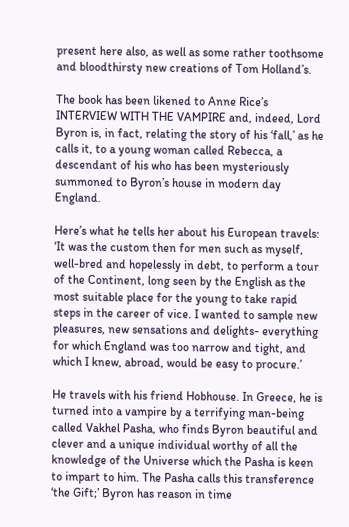present here also, as well as some rather toothsome and bloodthirsty new creations of Tom Holland’s.

The book has been likened to Anne Rice’s INTERVIEW WITH THE VAMPIRE and, indeed, Lord Byron is, in fact, relating the story of his ‘fall,’ as he calls it, to a young woman called Rebecca, a descendant of his who has been mysteriously summoned to Byron’s house in modern day England.

Here’s what he tells her about his European travels: ‘It was the custom then for men such as myself, well-bred and hopelessly in debt, to perform a tour of the Continent, long seen by the English as the most suitable place for the young to take rapid steps in the career of vice. I wanted to sample new pleasures, new sensations and delights- everything for which England was too narrow and tight, and which I knew, abroad, would be easy to procure.’

He travels with his friend Hobhouse. In Greece, he is turned into a vampire by a terrifying man-being called Vakhel Pasha, who finds Byron beautiful and clever and a unique individual worthy of all the knowledge of the Universe which the Pasha is keen to impart to him. The Pasha calls this transference ‘the Gift;’ Byron has reason in time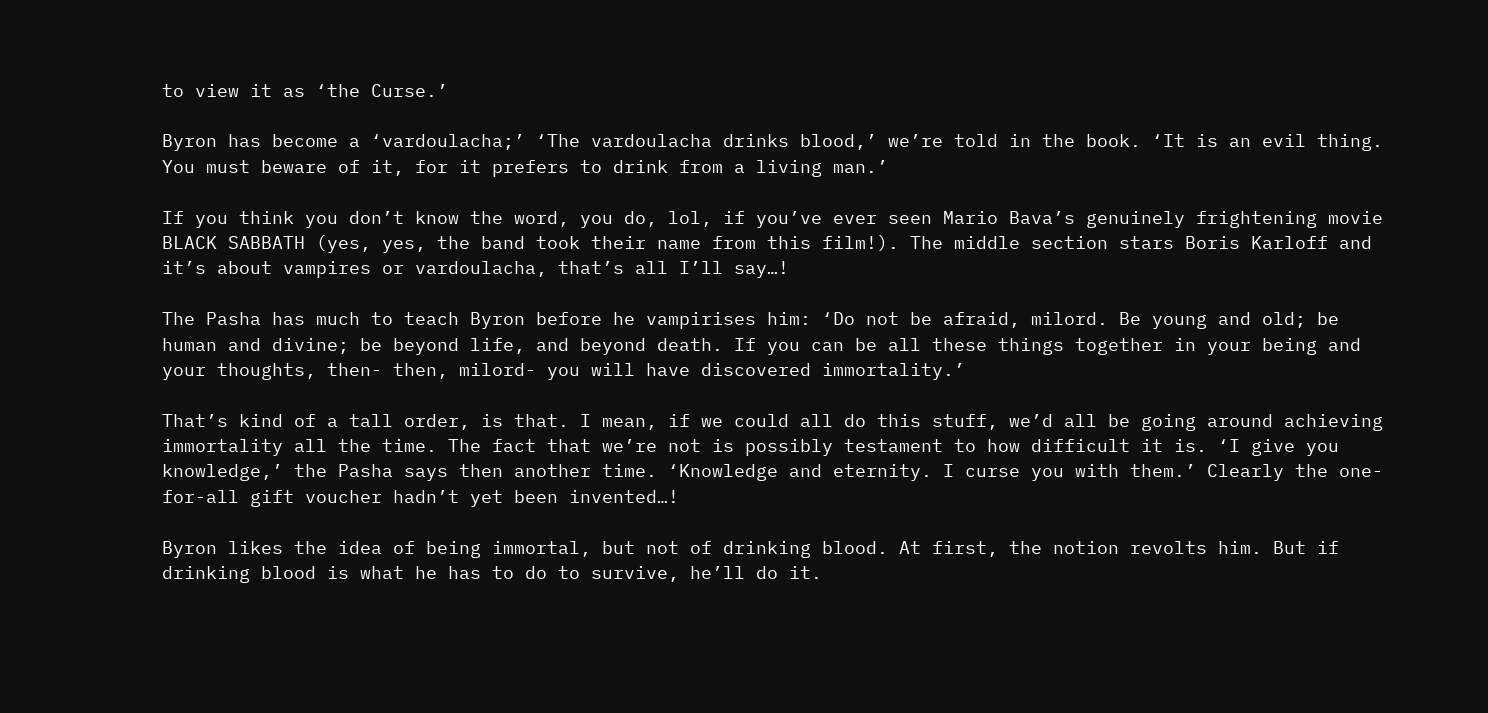to view it as ‘the Curse.’

Byron has become a ‘vardoulacha;’ ‘The vardoulacha drinks blood,’ we’re told in the book. ‘It is an evil thing. You must beware of it, for it prefers to drink from a living man.’

If you think you don’t know the word, you do, lol, if you’ve ever seen Mario Bava’s genuinely frightening movie BLACK SABBATH (yes, yes, the band took their name from this film!). The middle section stars Boris Karloff and it’s about vampires or vardoulacha, that’s all I’ll say…!

The Pasha has much to teach Byron before he vampirises him: ‘Do not be afraid, milord. Be young and old; be human and divine; be beyond life, and beyond death. If you can be all these things together in your being and your thoughts, then- then, milord- you will have discovered immortality.’

That’s kind of a tall order, is that. I mean, if we could all do this stuff, we’d all be going around achieving immortality all the time. The fact that we’re not is possibly testament to how difficult it is. ‘I give you knowledge,’ the Pasha says then another time. ‘Knowledge and eternity. I curse you with them.’ Clearly the one-for-all gift voucher hadn’t yet been invented…!

Byron likes the idea of being immortal, but not of drinking blood. At first, the notion revolts him. But if drinking blood is what he has to do to survive, he’ll do it.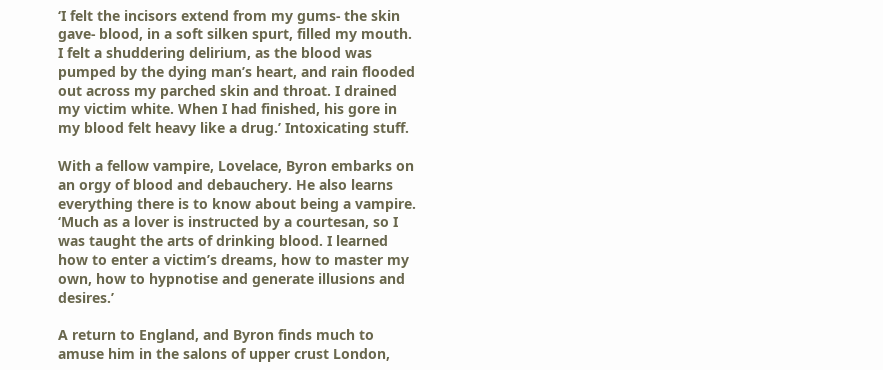‘I felt the incisors extend from my gums- the skin gave- blood, in a soft silken spurt, filled my mouth. I felt a shuddering delirium, as the blood was pumped by the dying man’s heart, and rain flooded out across my parched skin and throat. I drained my victim white. When I had finished, his gore in my blood felt heavy like a drug.’ Intoxicating stuff.

With a fellow vampire, Lovelace, Byron embarks on an orgy of blood and debauchery. He also learns everything there is to know about being a vampire. ‘Much as a lover is instructed by a courtesan, so I was taught the arts of drinking blood. I learned how to enter a victim’s dreams, how to master my own, how to hypnotise and generate illusions and desires.’

A return to England, and Byron finds much to amuse him in the salons of upper crust London,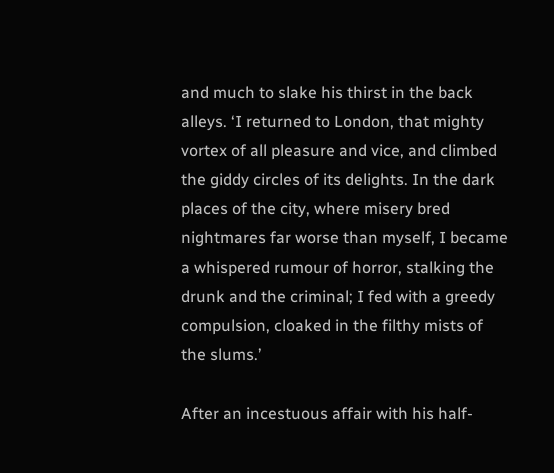and much to slake his thirst in the back alleys. ‘I returned to London, that mighty vortex of all pleasure and vice, and climbed the giddy circles of its delights. In the dark places of the city, where misery bred nightmares far worse than myself, I became a whispered rumour of horror, stalking the drunk and the criminal; I fed with a greedy compulsion, cloaked in the filthy mists of the slums.’

After an incestuous affair with his half-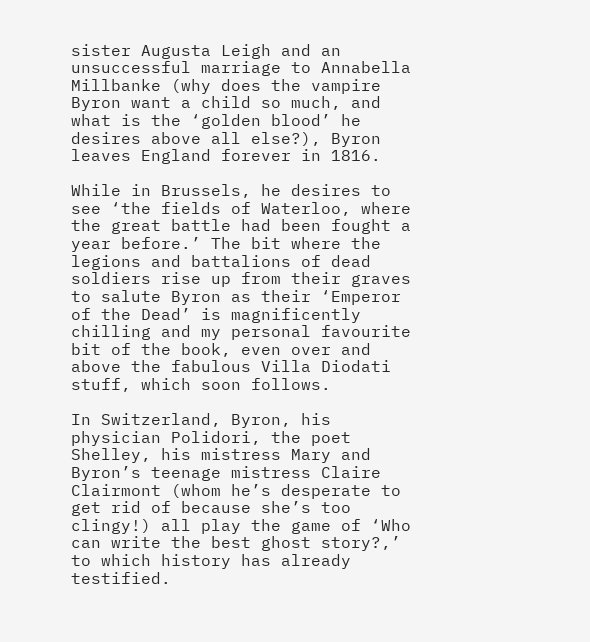sister Augusta Leigh and an unsuccessful marriage to Annabella Millbanke (why does the vampire Byron want a child so much, and what is the ‘golden blood’ he desires above all else?), Byron leaves England forever in 1816.

While in Brussels, he desires to see ‘the fields of Waterloo, where the great battle had been fought a year before.’ The bit where the legions and battalions of dead soldiers rise up from their graves to salute Byron as their ‘Emperor of the Dead’ is magnificently chilling and my personal favourite bit of the book, even over and above the fabulous Villa Diodati stuff, which soon follows.

In Switzerland, Byron, his physician Polidori, the poet Shelley, his mistress Mary and Byron’s teenage mistress Claire Clairmont (whom he’s desperate to get rid of because she’s too clingy!) all play the game of ‘Who can write the best ghost story?,’ to which history has already testified.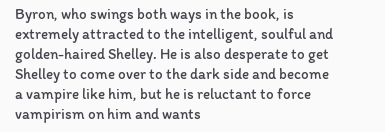Byron, who swings both ways in the book, is extremely attracted to the intelligent, soulful and golden-haired Shelley. He is also desperate to get Shelley to come over to the dark side and become a vampire like him, but he is reluctant to force vampirism on him and wants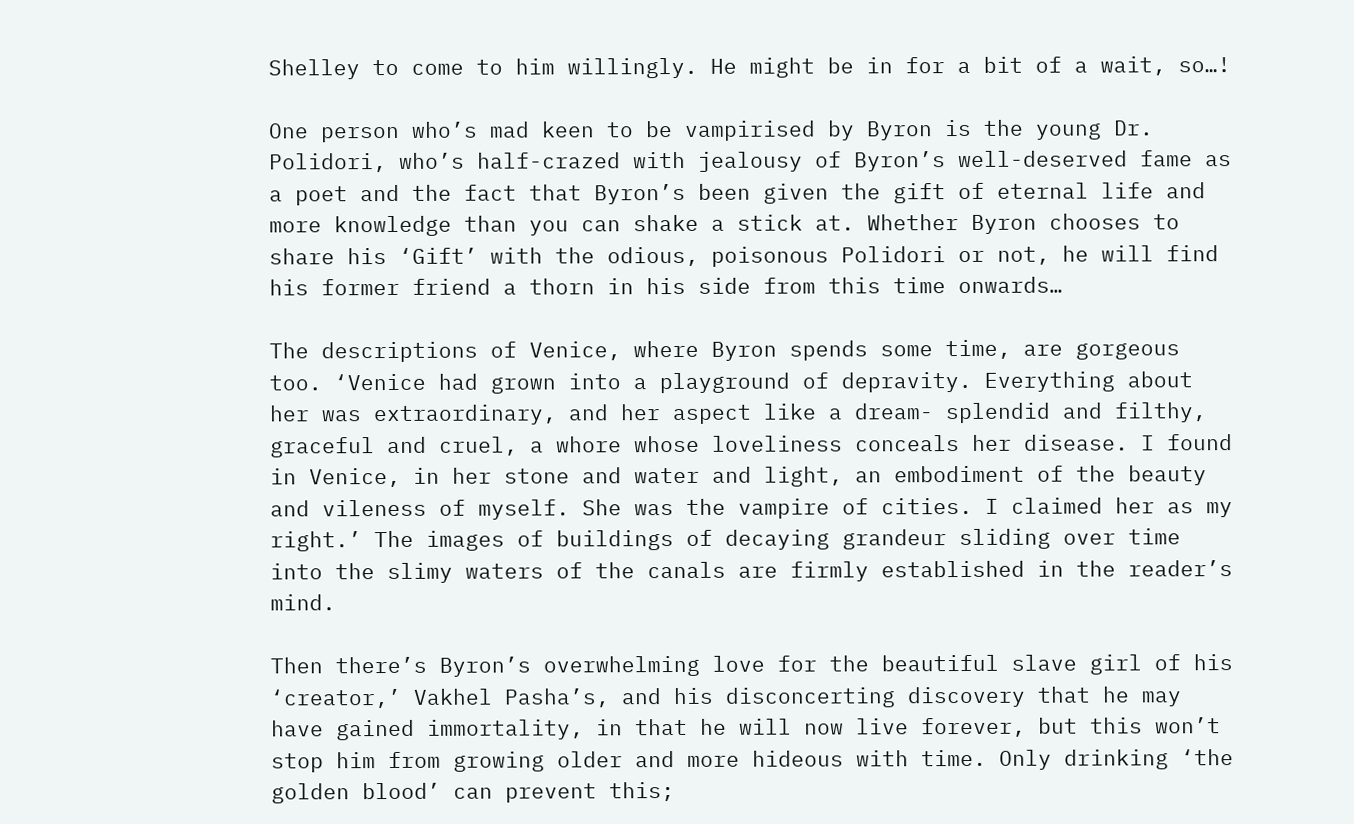Shelley to come to him willingly. He might be in for a bit of a wait, so…!

One person who’s mad keen to be vampirised by Byron is the young Dr. Polidori, who’s half-crazed with jealousy of Byron’s well-deserved fame as a poet and the fact that Byron’s been given the gift of eternal life and more knowledge than you can shake a stick at. Whether Byron chooses to share his ‘Gift’ with the odious, poisonous Polidori or not, he will find his former friend a thorn in his side from this time onwards…

The descriptions of Venice, where Byron spends some time, are gorgeous too. ‘Venice had grown into a playground of depravity. Everything about her was extraordinary, and her aspect like a dream- splendid and filthy, graceful and cruel, a whore whose loveliness conceals her disease. I found in Venice, in her stone and water and light, an embodiment of the beauty and vileness of myself. She was the vampire of cities. I claimed her as my right.’ The images of buildings of decaying grandeur sliding over time into the slimy waters of the canals are firmly established in the reader’s mind.

Then there’s Byron’s overwhelming love for the beautiful slave girl of his ‘creator,’ Vakhel Pasha’s, and his disconcerting discovery that he may have gained immortality, in that he will now live forever, but this won’t stop him from growing older and more hideous with time. Only drinking ‘the golden blood’ can prevent this;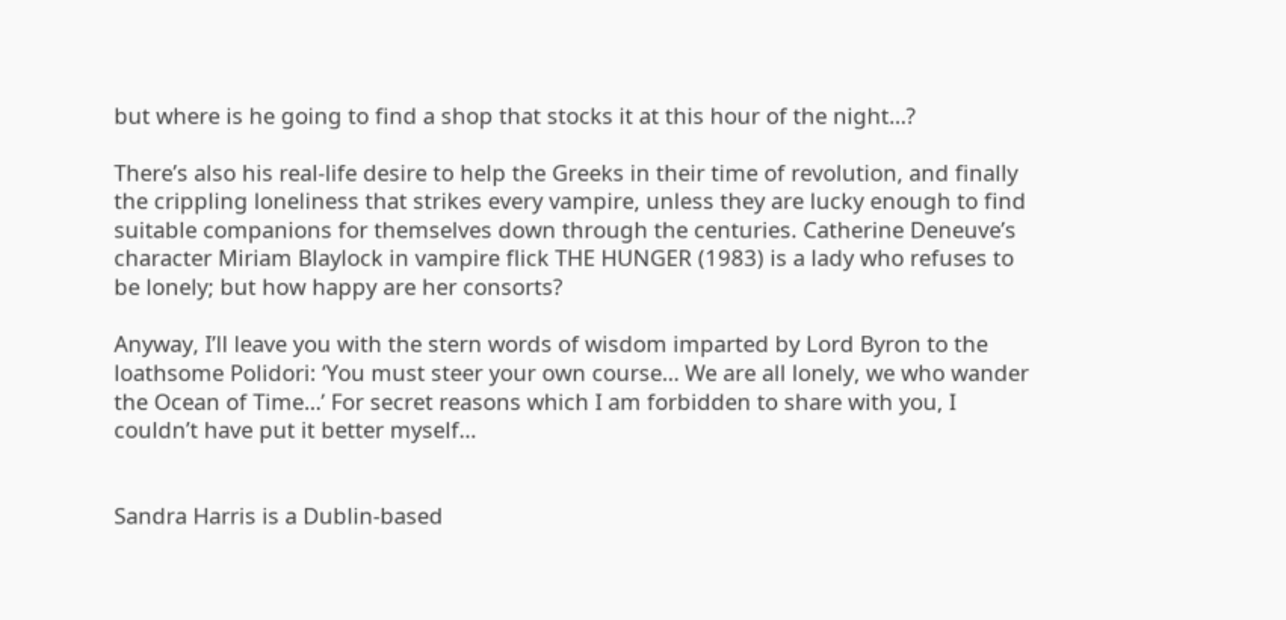but where is he going to find a shop that stocks it at this hour of the night…?

There’s also his real-life desire to help the Greeks in their time of revolution, and finally the crippling loneliness that strikes every vampire, unless they are lucky enough to find suitable companions for themselves down through the centuries. Catherine Deneuve’s character Miriam Blaylock in vampire flick THE HUNGER (1983) is a lady who refuses to be lonely; but how happy are her consorts?

Anyway, I’ll leave you with the stern words of wisdom imparted by Lord Byron to the loathsome Polidori: ‘You must steer your own course… We are all lonely, we who wander the Ocean of Time…’ For secret reasons which I am forbidden to share with you, I couldn’t have put it better myself…


Sandra Harris is a Dublin-based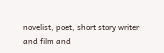novelist, poet, short story writer and film and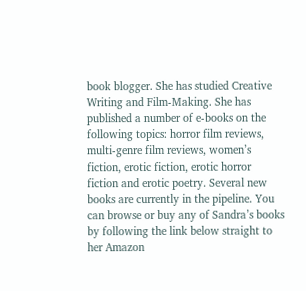book blogger. She has studied Creative Writing and Film-Making. She has published a number of e-books on the following topics: horror film reviews, multi-genre film reviews, women’s fiction, erotic fiction, erotic horror fiction and erotic poetry. Several new books are currently in the pipeline. You can browse or buy any of Sandra’s books by following the link below straight to her Amazon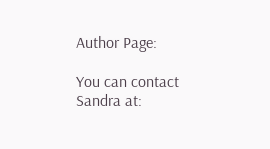Author Page:

You can contact Sandra at: